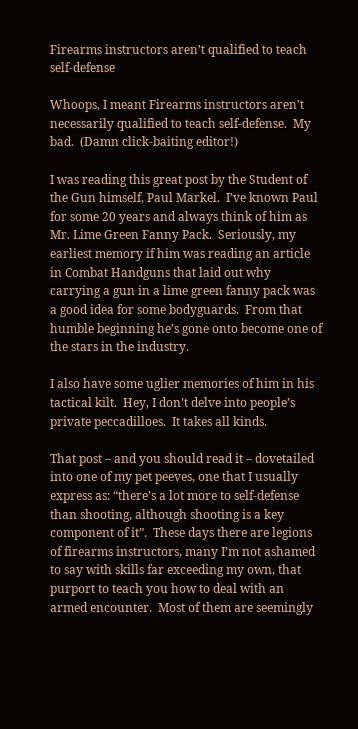Firearms instructors aren’t qualified to teach self-defense

Whoops, I meant Firearms instructors aren’t necessarily qualified to teach self-defense.  My bad.  (Damn click-baiting editor!)

I was reading this great post by the Student of the Gun himself, Paul Markel.  I’ve known Paul for some 20 years and always think of him as Mr. Lime Green Fanny Pack.  Seriously, my earliest memory if him was reading an article in Combat Handguns that laid out why carrying a gun in a lime green fanny pack was a good idea for some bodyguards.  From that humble beginning he’s gone onto become one of the stars in the industry.

I also have some uglier memories of him in his tactical kilt.  Hey, I don’t delve into people’s private peccadilloes.  It takes all kinds.

That post – and you should read it – dovetailed into one of my pet peeves, one that I usually express as: “there’s a lot more to self-defense than shooting, although shooting is a key component of it”.  These days there are legions of firearms instructors, many I’m not ashamed to say with skills far exceeding my own, that purport to teach you how to deal with an armed encounter.  Most of them are seemingly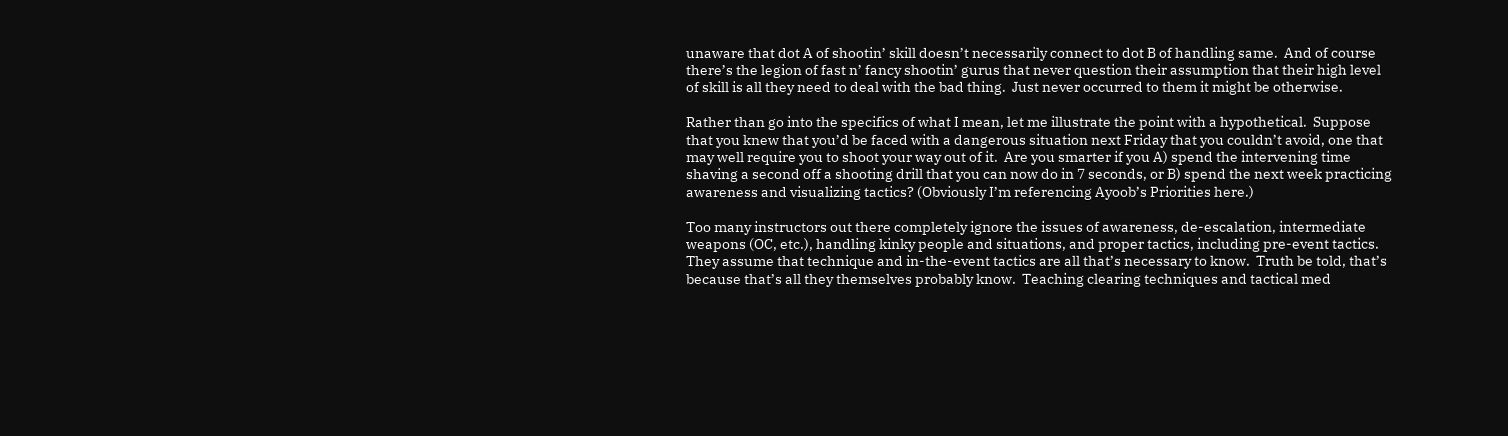unaware that dot A of shootin’ skill doesn’t necessarily connect to dot B of handling same.  And of course there’s the legion of fast n’ fancy shootin’ gurus that never question their assumption that their high level of skill is all they need to deal with the bad thing.  Just never occurred to them it might be otherwise.

Rather than go into the specifics of what I mean, let me illustrate the point with a hypothetical.  Suppose that you knew that you’d be faced with a dangerous situation next Friday that you couldn’t avoid, one that may well require you to shoot your way out of it.  Are you smarter if you A) spend the intervening time shaving a second off a shooting drill that you can now do in 7 seconds, or B) spend the next week practicing awareness and visualizing tactics? (Obviously I’m referencing Ayoob’s Priorities here.)

Too many instructors out there completely ignore the issues of awareness, de-escalation, intermediate weapons (OC, etc.), handling kinky people and situations, and proper tactics, including pre-event tactics.  They assume that technique and in-the-event tactics are all that’s necessary to know.  Truth be told, that’s because that’s all they themselves probably know.  Teaching clearing techniques and tactical med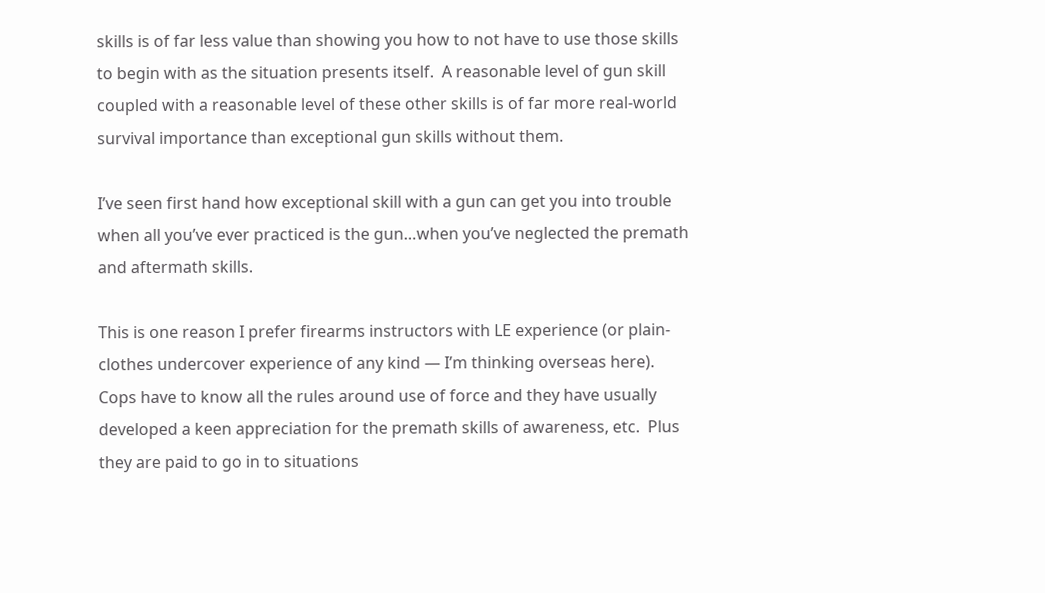skills is of far less value than showing you how to not have to use those skills to begin with as the situation presents itself.  A reasonable level of gun skill coupled with a reasonable level of these other skills is of far more real-world survival importance than exceptional gun skills without them.

I’ve seen first hand how exceptional skill with a gun can get you into trouble when all you’ve ever practiced is the gun…when you’ve neglected the premath and aftermath skills.

This is one reason I prefer firearms instructors with LE experience (or plain-clothes undercover experience of any kind — I’m thinking overseas here).  Cops have to know all the rules around use of force and they have usually developed a keen appreciation for the premath skills of awareness, etc.  Plus they are paid to go in to situations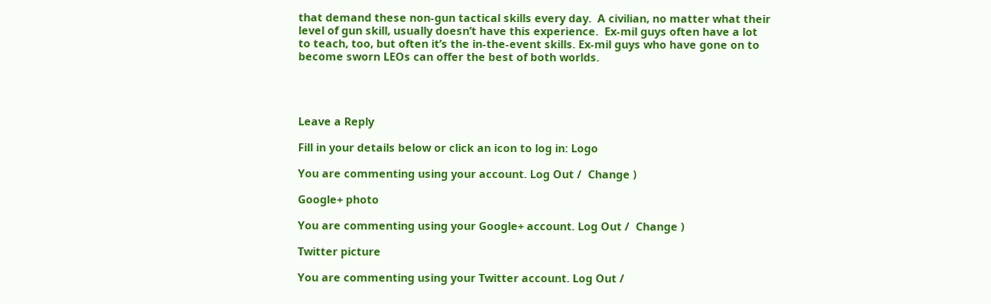that demand these non-gun tactical skills every day.  A civilian, no matter what their level of gun skill, usually doesn’t have this experience.  Ex-mil guys often have a lot to teach, too, but often it’s the in-the-event skills. Ex-mil guys who have gone on to become sworn LEOs can offer the best of both worlds.




Leave a Reply

Fill in your details below or click an icon to log in: Logo

You are commenting using your account. Log Out /  Change )

Google+ photo

You are commenting using your Google+ account. Log Out /  Change )

Twitter picture

You are commenting using your Twitter account. Log Out /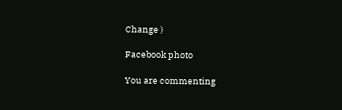Change )

Facebook photo

You are commenting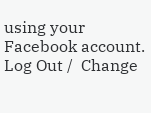using your Facebook account. Log Out /  Change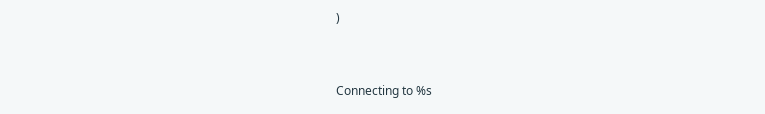)


Connecting to %s